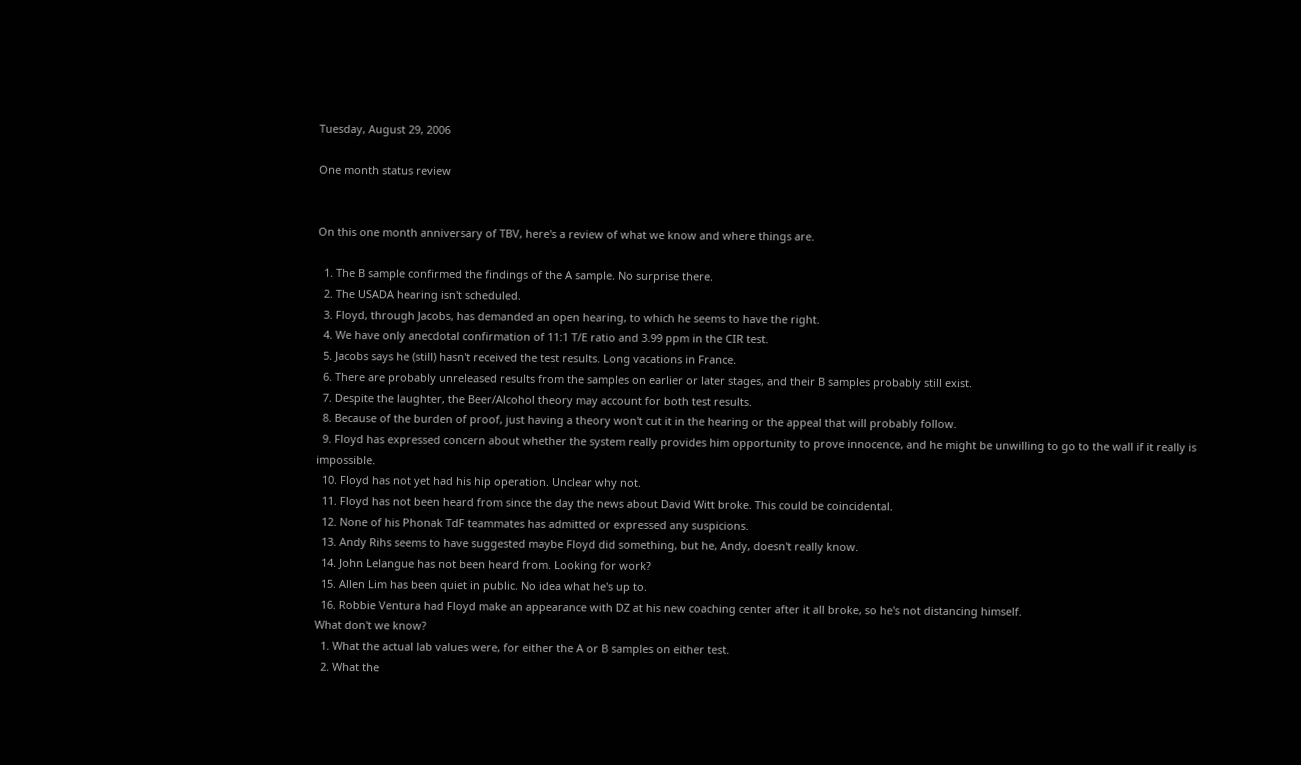Tuesday, August 29, 2006

One month status review


On this one month anniversary of TBV, here's a review of what we know and where things are.

  1. The B sample confirmed the findings of the A sample. No surprise there.
  2. The USADA hearing isn't scheduled.
  3. Floyd, through Jacobs, has demanded an open hearing, to which he seems to have the right.
  4. We have only anecdotal confirmation of 11:1 T/E ratio and 3.99 ppm in the CIR test.
  5. Jacobs says he (still) hasn't received the test results. Long vacations in France.
  6. There are probably unreleased results from the samples on earlier or later stages, and their B samples probably still exist.
  7. Despite the laughter, the Beer/Alcohol theory may account for both test results.
  8. Because of the burden of proof, just having a theory won't cut it in the hearing or the appeal that will probably follow.
  9. Floyd has expressed concern about whether the system really provides him opportunity to prove innocence, and he might be unwilling to go to the wall if it really is impossible.
  10. Floyd has not yet had his hip operation. Unclear why not.
  11. Floyd has not been heard from since the day the news about David Witt broke. This could be coincidental.
  12. None of his Phonak TdF teammates has admitted or expressed any suspicions.
  13. Andy Rihs seems to have suggested maybe Floyd did something, but he, Andy, doesn't really know.
  14. John Lelangue has not been heard from. Looking for work?
  15. Allen Lim has been quiet in public. No idea what he's up to.
  16. Robbie Ventura had Floyd make an appearance with DZ at his new coaching center after it all broke, so he's not distancing himself.
What don't we know?
  1. What the actual lab values were, for either the A or B samples on either test.
  2. What the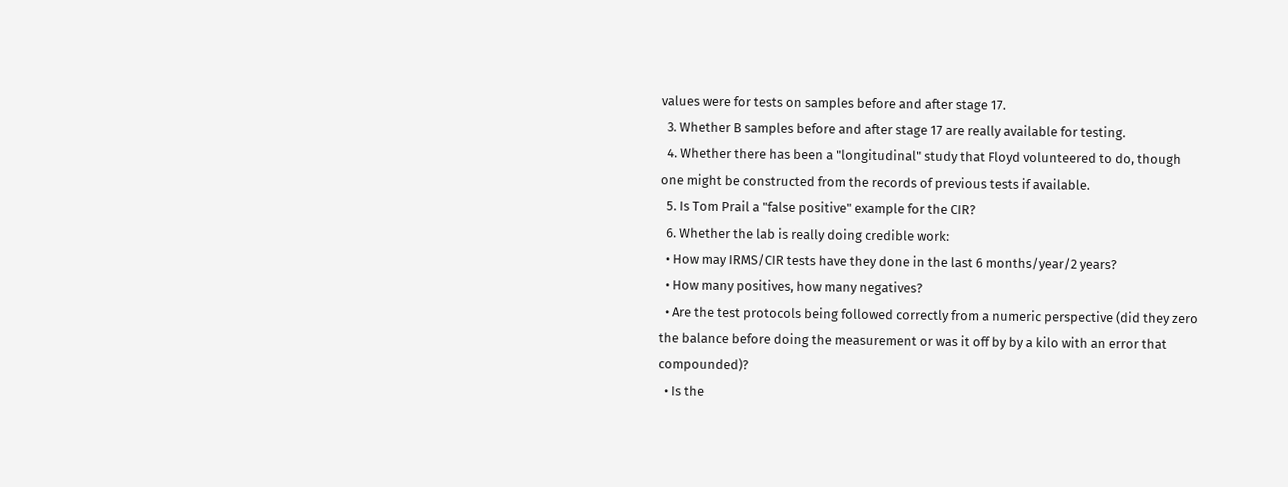values were for tests on samples before and after stage 17.
  3. Whether B samples before and after stage 17 are really available for testing.
  4. Whether there has been a "longitudinal" study that Floyd volunteered to do, though one might be constructed from the records of previous tests if available.
  5. Is Tom Prail a "false positive" example for the CIR?
  6. Whether the lab is really doing credible work:
  • How may IRMS/CIR tests have they done in the last 6 months/year/2 years?
  • How many positives, how many negatives?
  • Are the test protocols being followed correctly from a numeric perspective (did they zero the balance before doing the measurement or was it off by by a kilo with an error that compounded)?
  • Is the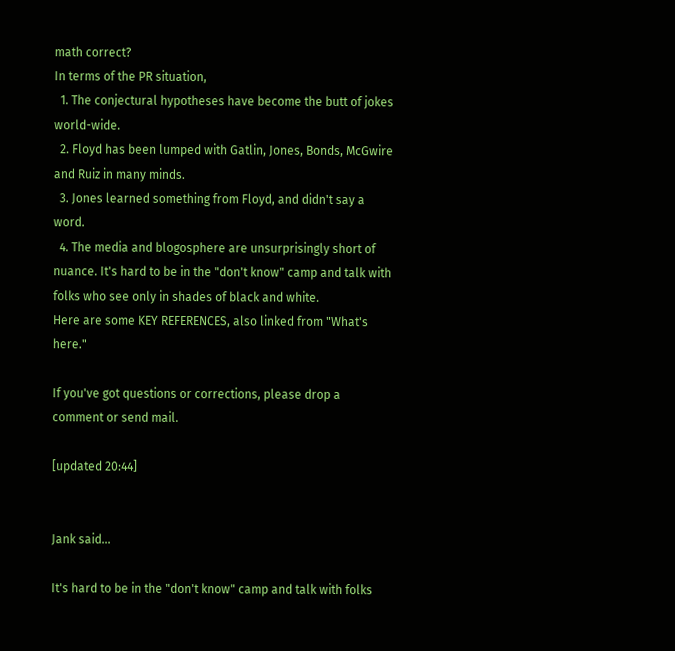math correct?
In terms of the PR situation,
  1. The conjectural hypotheses have become the butt of jokes world-wide.
  2. Floyd has been lumped with Gatlin, Jones, Bonds, McGwire and Ruiz in many minds.
  3. Jones learned something from Floyd, and didn't say a word.
  4. The media and blogosphere are unsurprisingly short of nuance. It's hard to be in the "don't know" camp and talk with folks who see only in shades of black and white.
Here are some KEY REFERENCES, also linked from "What's here."

If you've got questions or corrections, please drop a comment or send mail.

[updated 20:44]


Jank said...

It's hard to be in the "don't know" camp and talk with folks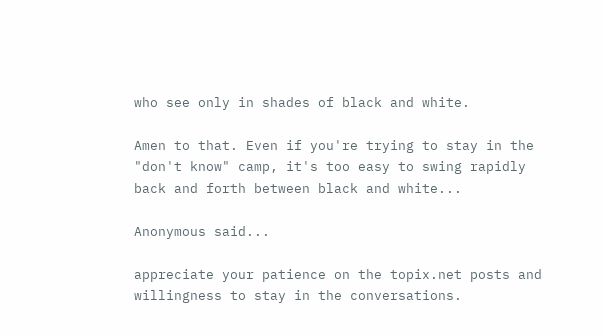who see only in shades of black and white.

Amen to that. Even if you're trying to stay in the "don't know" camp, it's too easy to swing rapidly back and forth between black and white...

Anonymous said...

appreciate your patience on the topix.net posts and willingness to stay in the conversations.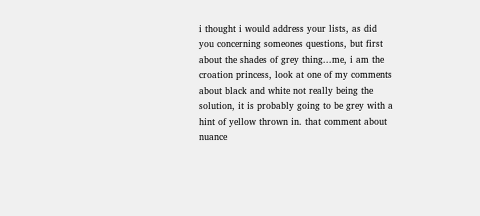i thought i would address your lists, as did you concerning someones questions, but first about the shades of grey thing...me, i am the croation princess, look at one of my comments about black and white not really being the solution, it is probably going to be grey with a hint of yellow thrown in. that comment about nuance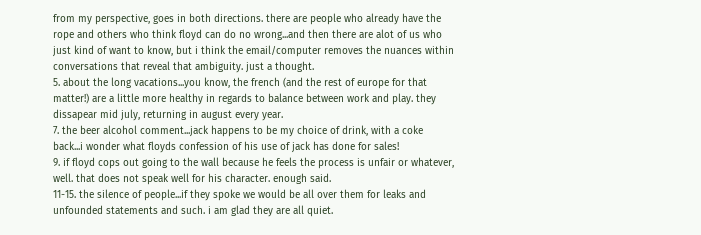from my perspective, goes in both directions. there are people who already have the rope and others who think floyd can do no wrong...and then there are alot of us who just kind of want to know, but i think the email/computer removes the nuances within conversations that reveal that ambiguity. just a thought.
5. about the long vacations...you know, the french (and the rest of europe for that matter!) are a little more healthy in regards to balance between work and play. they dissapear mid july, returning in august every year.
7. the beer alcohol comment...jack happens to be my choice of drink, with a coke back...i wonder what floyds confession of his use of jack has done for sales!
9. if floyd cops out going to the wall because he feels the process is unfair or whatever, well. that does not speak well for his character. enough said.
11-15. the silence of people...if they spoke we would be all over them for leaks and unfounded statements and such. i am glad they are all quiet.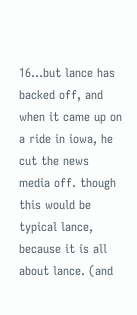16...but lance has backed off, and when it came up on a ride in iowa, he cut the news media off. though this would be typical lance, because it is all about lance. (and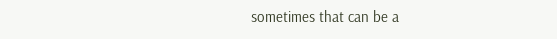sometimes that can be a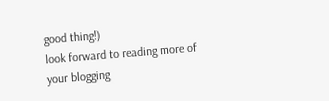good thing!)
look forward to reading more of your blogging